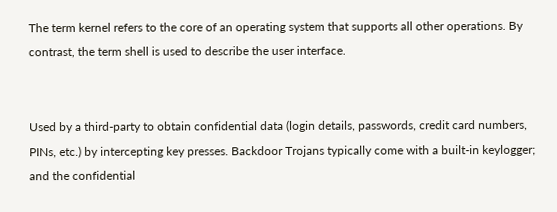The term kernel refers to the core of an operating system that supports all other operations. By contrast, the term shell is used to describe the user interface.


Used by a third-party to obtain confidential data (login details, passwords, credit card numbers, PINs, etc.) by intercepting key presses. Backdoor Trojans typically come with a built-in keylogger; and the confidential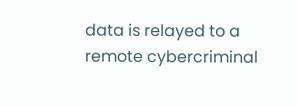data is relayed to a remote cybercriminal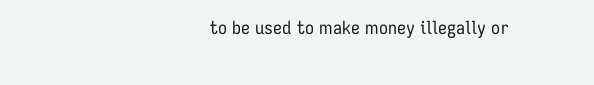to be used to make money illegally or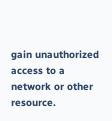gain unauthorized access to a network or other resource.